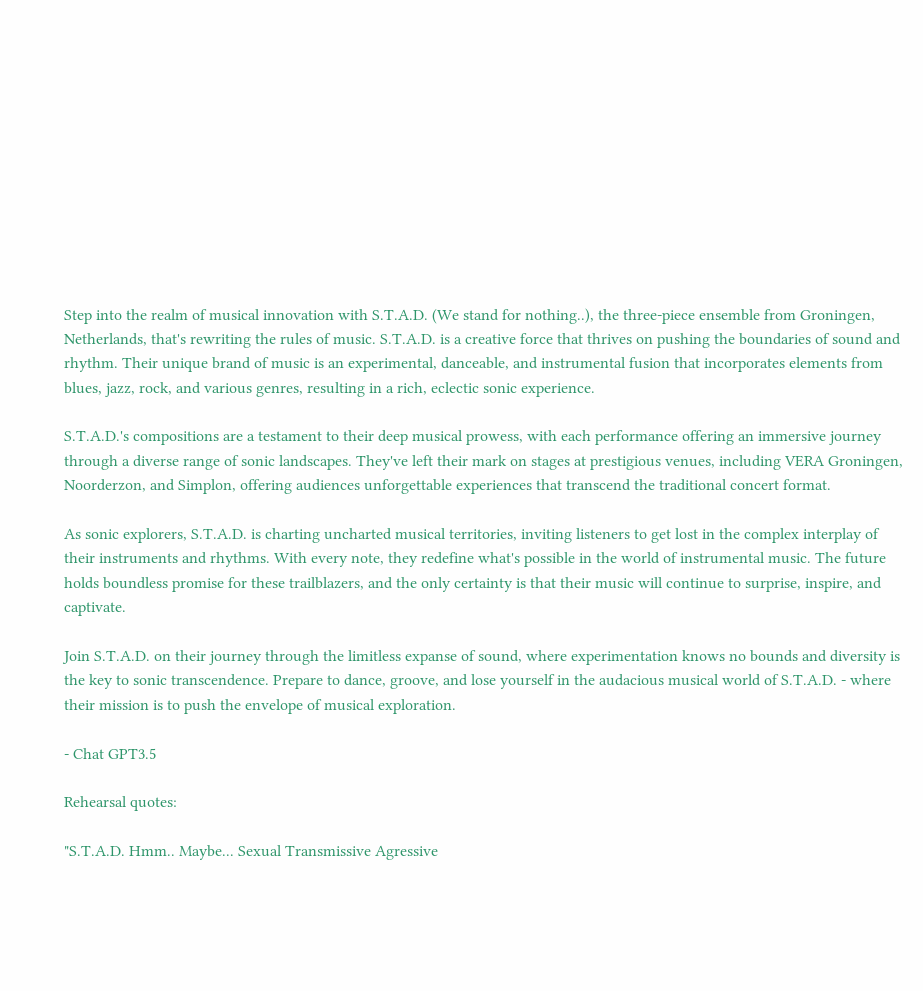Step into the realm of musical innovation with S.T.A.D. (We stand for nothing..), the three-piece ensemble from Groningen, Netherlands, that's rewriting the rules of music. S.T.A.D. is a creative force that thrives on pushing the boundaries of sound and rhythm. Their unique brand of music is an experimental, danceable, and instrumental fusion that incorporates elements from blues, jazz, rock, and various genres, resulting in a rich, eclectic sonic experience.

S.T.A.D.'s compositions are a testament to their deep musical prowess, with each performance offering an immersive journey through a diverse range of sonic landscapes. They've left their mark on stages at prestigious venues, including VERA Groningen, Noorderzon, and Simplon, offering audiences unforgettable experiences that transcend the traditional concert format.

As sonic explorers, S.T.A.D. is charting uncharted musical territories, inviting listeners to get lost in the complex interplay of their instruments and rhythms. With every note, they redefine what's possible in the world of instrumental music. The future holds boundless promise for these trailblazers, and the only certainty is that their music will continue to surprise, inspire, and captivate.

Join S.T.A.D. on their journey through the limitless expanse of sound, where experimentation knows no bounds and diversity is the key to sonic transcendence. Prepare to dance, groove, and lose yourself in the audacious musical world of S.T.A.D. - where their mission is to push the envelope of musical exploration.

- Chat GPT3.5

Rehearsal quotes:

"S.T.A.D. Hmm.. Maybe... Sexual Transmissive Agressive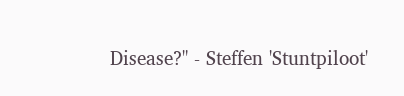Disease?" - Steffen 'Stuntpiloot'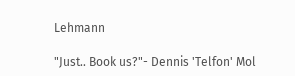Lehmann

"Just.. Book us?"- Dennis 'Telfon' Mol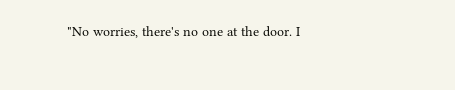"No worries, there's no one at the door. I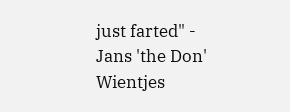just farted" - Jans 'the Don' Wientjes